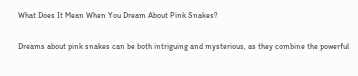What Does It Mean When You Dream About Pink Snakes?

Dreams about pink snakes can be both intriguing and mysterious, as they combine the powerful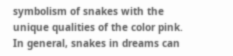symbolism of snakes with the unique qualities of the color pink. In general, snakes in dreams can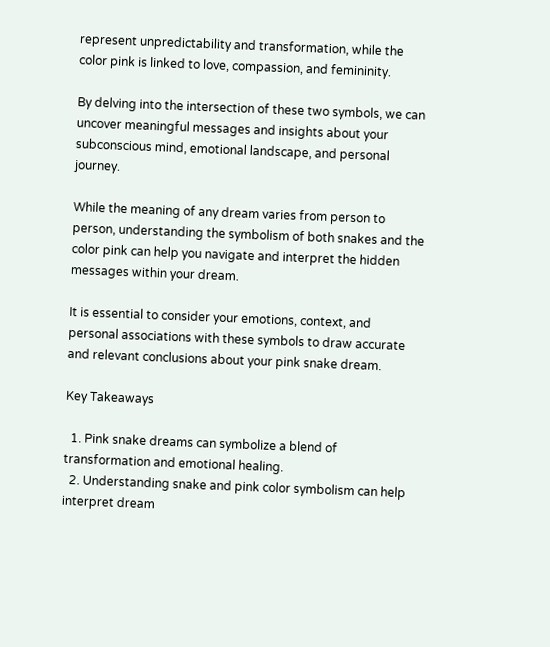represent unpredictability and transformation, while the color pink is linked to love, compassion, and femininity.

By delving into the intersection of these two symbols, we can uncover meaningful messages and insights about your subconscious mind, emotional landscape, and personal journey.

While the meaning of any dream varies from person to person, understanding the symbolism of both snakes and the color pink can help you navigate and interpret the hidden messages within your dream.

It is essential to consider your emotions, context, and personal associations with these symbols to draw accurate and relevant conclusions about your pink snake dream.

Key Takeaways

  1. Pink snake dreams can symbolize a blend of transformation and emotional healing.
  2. Understanding snake and pink color symbolism can help interpret dream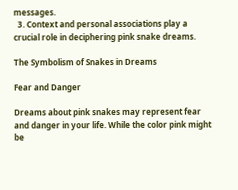messages.
  3. Context and personal associations play a crucial role in deciphering pink snake dreams.

The Symbolism of Snakes in Dreams

Fear and Danger

Dreams about pink snakes may represent fear and danger in your life. While the color pink might be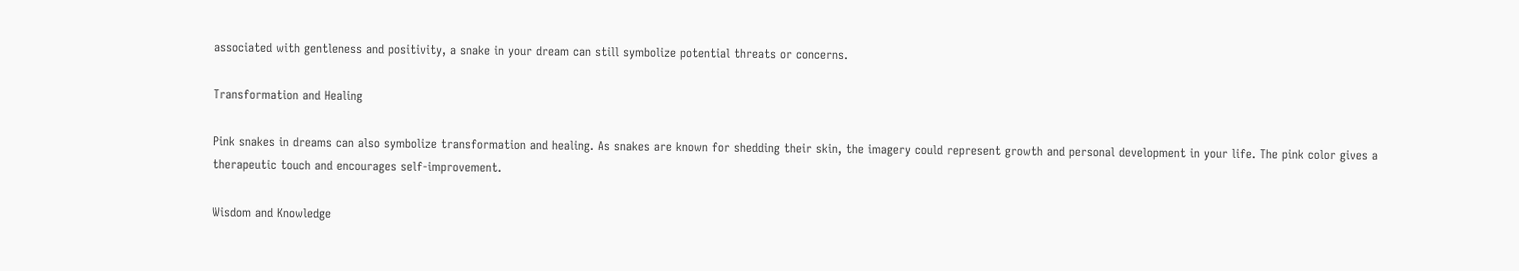associated with gentleness and positivity, a snake in your dream can still symbolize potential threats or concerns.

Transformation and Healing

Pink snakes in dreams can also symbolize transformation and healing. As snakes are known for shedding their skin, the imagery could represent growth and personal development in your life. The pink color gives a therapeutic touch and encourages self-improvement.

Wisdom and Knowledge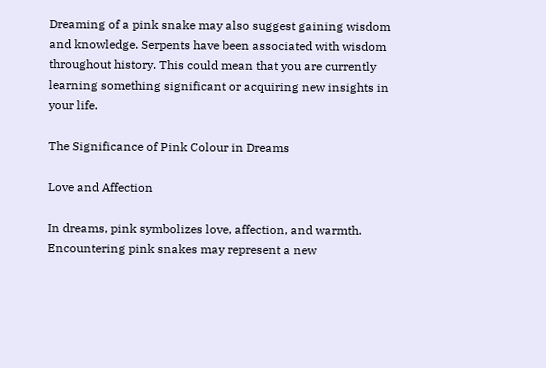Dreaming of a pink snake may also suggest gaining wisdom and knowledge. Serpents have been associated with wisdom throughout history. This could mean that you are currently learning something significant or acquiring new insights in your life.

The Significance of Pink Colour in Dreams

Love and Affection

In dreams, pink symbolizes love, affection, and warmth. Encountering pink snakes may represent a new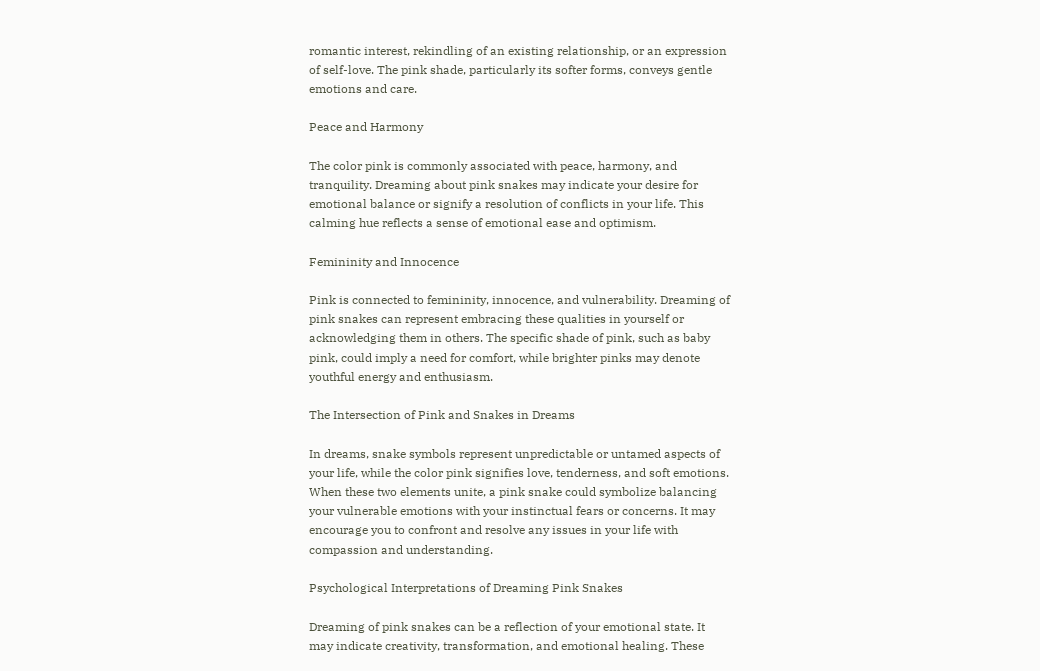romantic interest, rekindling of an existing relationship, or an expression of self-love. The pink shade, particularly its softer forms, conveys gentle emotions and care.

Peace and Harmony

The color pink is commonly associated with peace, harmony, and tranquility. Dreaming about pink snakes may indicate your desire for emotional balance or signify a resolution of conflicts in your life. This calming hue reflects a sense of emotional ease and optimism.

Femininity and Innocence

Pink is connected to femininity, innocence, and vulnerability. Dreaming of pink snakes can represent embracing these qualities in yourself or acknowledging them in others. The specific shade of pink, such as baby pink, could imply a need for comfort, while brighter pinks may denote youthful energy and enthusiasm.

The Intersection of Pink and Snakes in Dreams

In dreams, snake symbols represent unpredictable or untamed aspects of your life, while the color pink signifies love, tenderness, and soft emotions. When these two elements unite, a pink snake could symbolize balancing your vulnerable emotions with your instinctual fears or concerns. It may encourage you to confront and resolve any issues in your life with compassion and understanding.

Psychological Interpretations of Dreaming Pink Snakes

Dreaming of pink snakes can be a reflection of your emotional state. It may indicate creativity, transformation, and emotional healing. These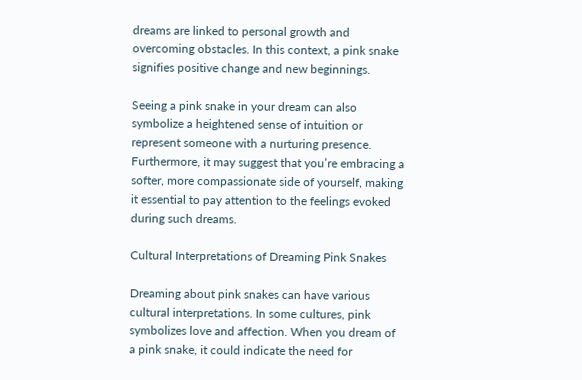dreams are linked to personal growth and overcoming obstacles. In this context, a pink snake signifies positive change and new beginnings.

Seeing a pink snake in your dream can also symbolize a heightened sense of intuition or represent someone with a nurturing presence. Furthermore, it may suggest that you’re embracing a softer, more compassionate side of yourself, making it essential to pay attention to the feelings evoked during such dreams.

Cultural Interpretations of Dreaming Pink Snakes

Dreaming about pink snakes can have various cultural interpretations. In some cultures, pink symbolizes love and affection. When you dream of a pink snake, it could indicate the need for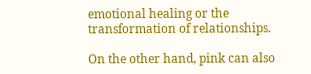emotional healing or the transformation of relationships.

On the other hand, pink can also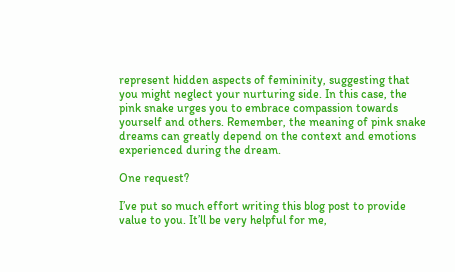represent hidden aspects of femininity, suggesting that you might neglect your nurturing side. In this case, the pink snake urges you to embrace compassion towards yourself and others. Remember, the meaning of pink snake dreams can greatly depend on the context and emotions experienced during the dream.

One request?

I’ve put so much effort writing this blog post to provide value to you. It’ll be very helpful for me,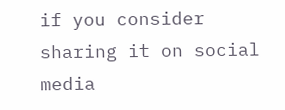if you consider sharing it on social media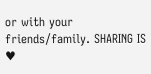or with your friends/family. SHARING IS ♥